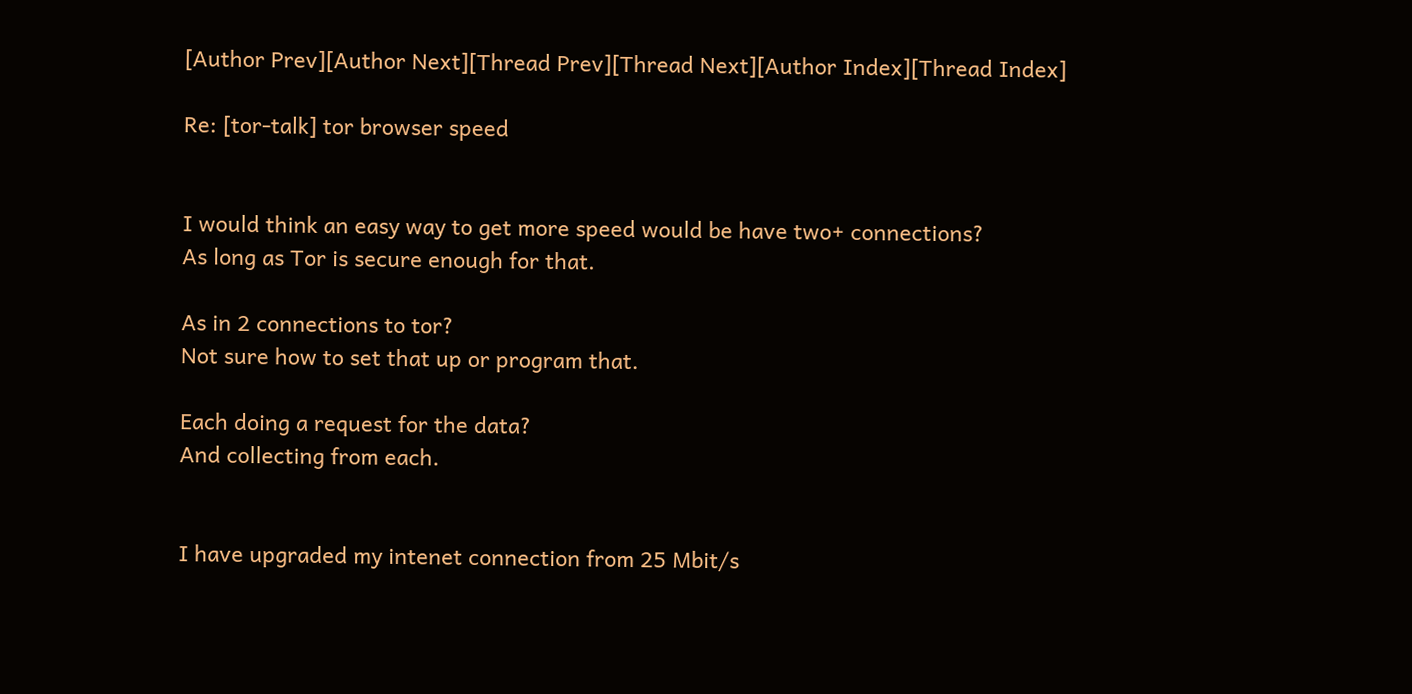[Author Prev][Author Next][Thread Prev][Thread Next][Author Index][Thread Index]

Re: [tor-talk] tor browser speed


I would think an easy way to get more speed would be have two+ connections?
As long as Tor is secure enough for that.

As in 2 connections to tor?
Not sure how to set that up or program that.

Each doing a request for the data?
And collecting from each.


I have upgraded my intenet connection from 25 Mbit/s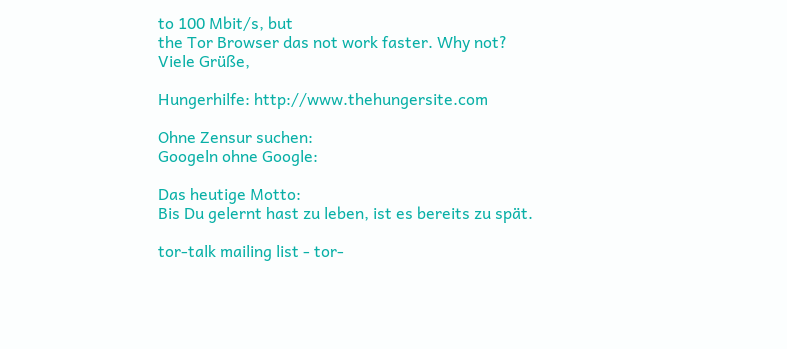to 100 Mbit/s, but
the Tor Browser das not work faster. Why not?
Viele Grüße,

Hungerhilfe: http://www.thehungersite.com

Ohne Zensur suchen:
Googeln ohne Google:

Das heutige Motto:
Bis Du gelernt hast zu leben, ist es bereits zu spät.

tor-talk mailing list - tor-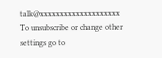talk@xxxxxxxxxxxxxxxxxxxx
To unsubscribe or change other settings go to